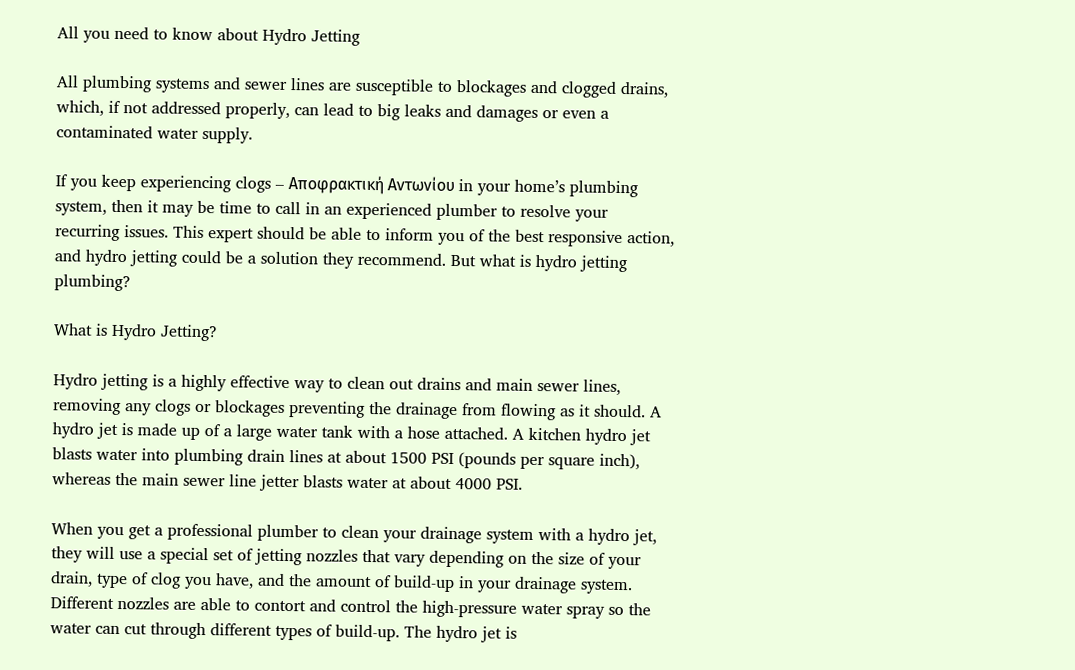All you need to know about Hydro Jetting

All plumbing systems and sewer lines are susceptible to blockages and clogged drains, which, if not addressed properly, can lead to big leaks and damages or even a contaminated water supply.

If you keep experiencing clogs – Αποφρακτική Αντωνίου in your home’s plumbing system, then it may be time to call in an experienced plumber to resolve your recurring issues. This expert should be able to inform you of the best responsive action, and hydro jetting could be a solution they recommend. But what is hydro jetting plumbing?

What is Hydro Jetting?

Hydro jetting is a highly effective way to clean out drains and main sewer lines, removing any clogs or blockages preventing the drainage from flowing as it should. A hydro jet is made up of a large water tank with a hose attached. A kitchen hydro jet blasts water into plumbing drain lines at about 1500 PSI (pounds per square inch), whereas the main sewer line jetter blasts water at about 4000 PSI.

When you get a professional plumber to clean your drainage system with a hydro jet, they will use a special set of jetting nozzles that vary depending on the size of your drain, type of clog you have, and the amount of build-up in your drainage system. Different nozzles are able to contort and control the high-pressure water spray so the water can cut through different types of build-up. The hydro jet is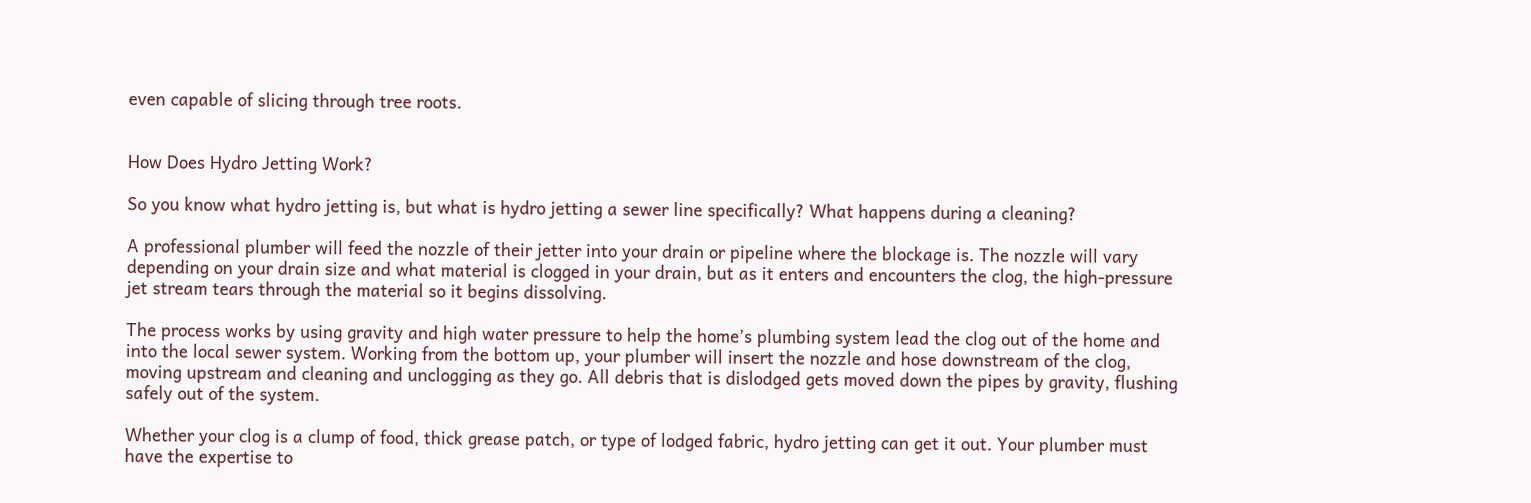even capable of slicing through tree roots.


How Does Hydro Jetting Work?

So you know what hydro jetting is, but what is hydro jetting a sewer line specifically? What happens during a cleaning?

A professional plumber will feed the nozzle of their jetter into your drain or pipeline where the blockage is. The nozzle will vary depending on your drain size and what material is clogged in your drain, but as it enters and encounters the clog, the high-pressure jet stream tears through the material so it begins dissolving.

The process works by using gravity and high water pressure to help the home’s plumbing system lead the clog out of the home and into the local sewer system. Working from the bottom up, your plumber will insert the nozzle and hose downstream of the clog, moving upstream and cleaning and unclogging as they go. All debris that is dislodged gets moved down the pipes by gravity, flushing safely out of the system.

Whether your clog is a clump of food, thick grease patch, or type of lodged fabric, hydro jetting can get it out. Your plumber must have the expertise to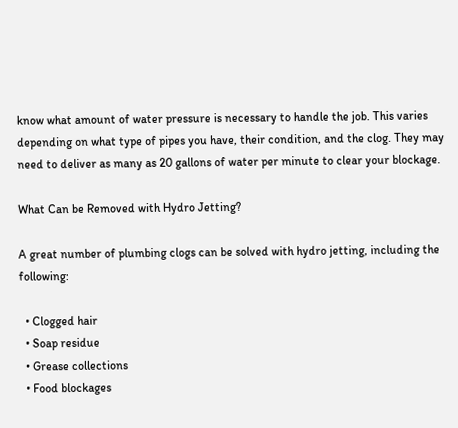know what amount of water pressure is necessary to handle the job. This varies depending on what type of pipes you have, their condition, and the clog. They may need to deliver as many as 20 gallons of water per minute to clear your blockage.

What Can be Removed with Hydro Jetting?

A great number of plumbing clogs can be solved with hydro jetting, including the following:

  • Clogged hair
  • Soap residue
  • Grease collections
  • Food blockages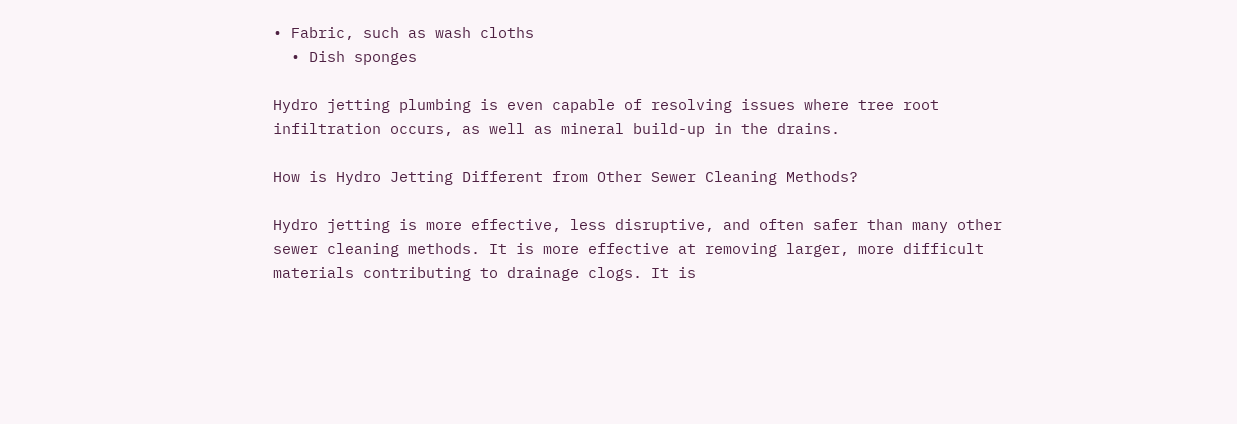• Fabric, such as wash cloths
  • Dish sponges

Hydro jetting plumbing is even capable of resolving issues where tree root infiltration occurs, as well as mineral build-up in the drains.

How is Hydro Jetting Different from Other Sewer Cleaning Methods?

Hydro jetting is more effective, less disruptive, and often safer than many other sewer cleaning methods. It is more effective at removing larger, more difficult materials contributing to drainage clogs. It is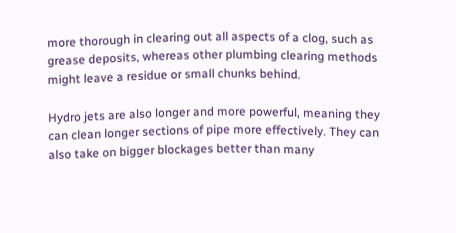more thorough in clearing out all aspects of a clog, such as grease deposits, whereas other plumbing clearing methods might leave a residue or small chunks behind.

Hydro jets are also longer and more powerful, meaning they can clean longer sections of pipe more effectively. They can also take on bigger blockages better than many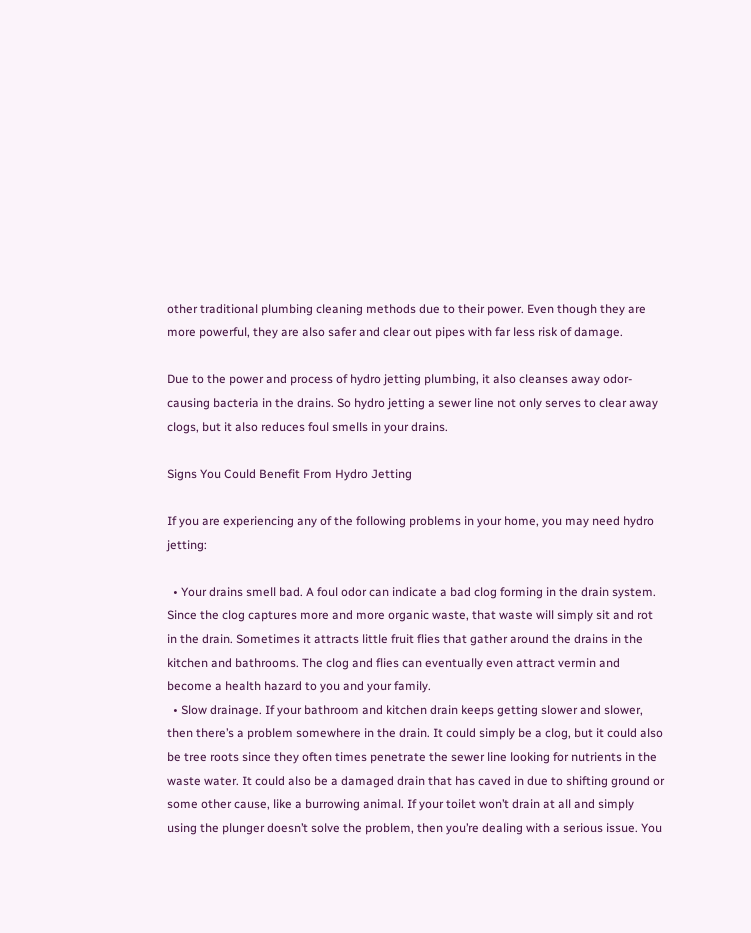other traditional plumbing cleaning methods due to their power. Even though they are more powerful, they are also safer and clear out pipes with far less risk of damage.

Due to the power and process of hydro jetting plumbing, it also cleanses away odor-causing bacteria in the drains. So hydro jetting a sewer line not only serves to clear away clogs, but it also reduces foul smells in your drains.

Signs You Could Benefit From Hydro Jetting

If you are experiencing any of the following problems in your home, you may need hydro jetting:

  • Your drains smell bad. A foul odor can indicate a bad clog forming in the drain system. Since the clog captures more and more organic waste, that waste will simply sit and rot in the drain. Sometimes it attracts little fruit flies that gather around the drains in the kitchen and bathrooms. The clog and flies can eventually even attract vermin and become a health hazard to you and your family.
  • Slow drainage. If your bathroom and kitchen drain keeps getting slower and slower, then there’s a problem somewhere in the drain. It could simply be a clog, but it could also be tree roots since they often times penetrate the sewer line looking for nutrients in the waste water. It could also be a damaged drain that has caved in due to shifting ground or some other cause, like a burrowing animal. If your toilet won’t drain at all and simply using the plunger doesn’t solve the problem, then you’re dealing with a serious issue. You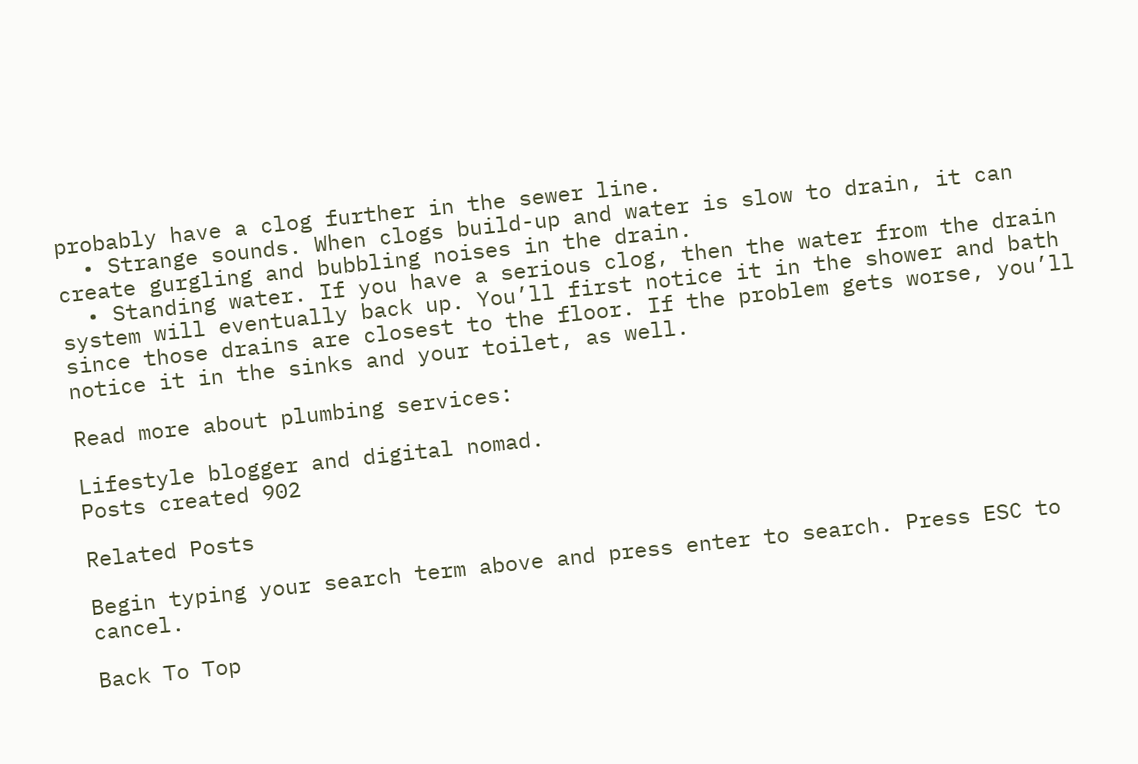probably have a clog further in the sewer line.
  • Strange sounds. When clogs build-up and water is slow to drain, it can create gurgling and bubbling noises in the drain.
  • Standing water. If you have a serious clog, then the water from the drain system will eventually back up. You’ll first notice it in the shower and bath since those drains are closest to the floor. If the problem gets worse, you’ll notice it in the sinks and your toilet, as well.

Read more about plumbing services:

Lifestyle blogger and digital nomad.
Posts created 902

Related Posts

Begin typing your search term above and press enter to search. Press ESC to cancel.

Back To Top